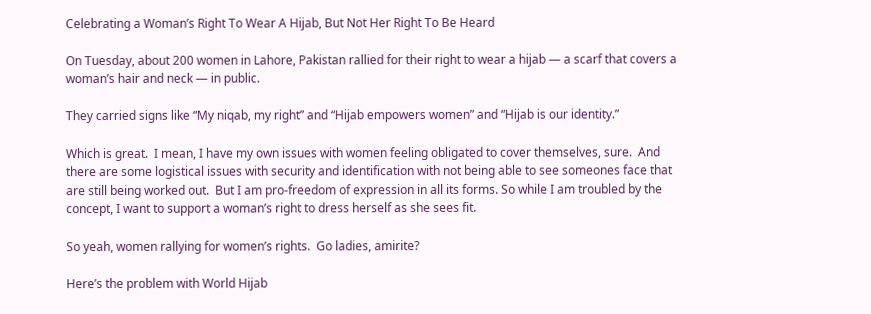Celebrating a Woman’s Right To Wear A Hijab, But Not Her Right To Be Heard

On Tuesday, about 200 women in Lahore, Pakistan rallied for their right to wear a hijab — a scarf that covers a woman’s hair and neck — in public.

They carried signs like “My niqab, my right” and “Hijab empowers women” and “Hijab is our identity.”

Which is great.  I mean, I have my own issues with women feeling obligated to cover themselves, sure.  And there are some logistical issues with security and identification with not being able to see someones face that are still being worked out.  But I am pro-freedom of expression in all its forms. So while I am troubled by the concept, I want to support a woman’s right to dress herself as she sees fit.

So yeah, women rallying for women’s rights.  Go ladies, amirite?

Here’s the problem with World Hijab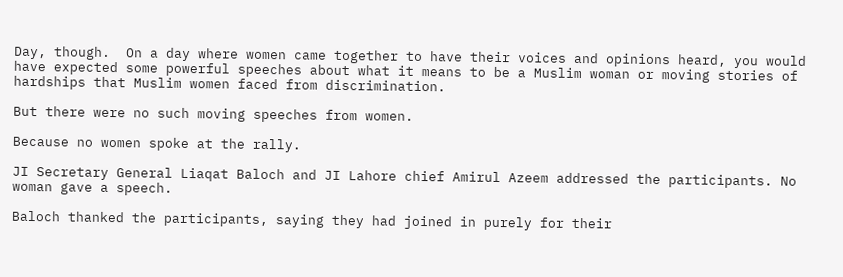Day, though.  On a day where women came together to have their voices and opinions heard, you would have expected some powerful speeches about what it means to be a Muslim woman or moving stories of hardships that Muslim women faced from discrimination.

But there were no such moving speeches from women.

Because no women spoke at the rally.

JI Secretary General Liaqat Baloch and JI Lahore chief Amirul Azeem addressed the participants. No woman gave a speech.

Baloch thanked the participants, saying they had joined in purely for their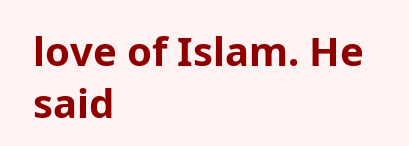love of Islam. He said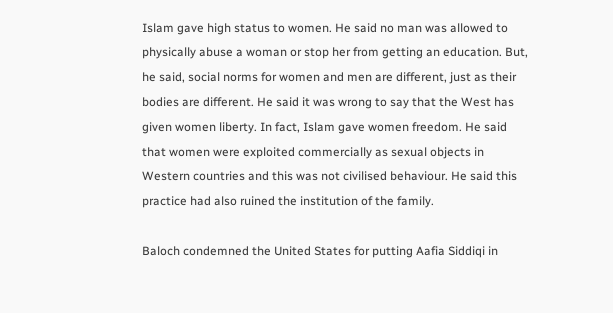Islam gave high status to women. He said no man was allowed to physically abuse a woman or stop her from getting an education. But, he said, social norms for women and men are different, just as their bodies are different. He said it was wrong to say that the West has given women liberty. In fact, Islam gave women freedom. He said that women were exploited commercially as sexual objects in Western countries and this was not civilised behaviour. He said this practice had also ruined the institution of the family.

Baloch condemned the United States for putting Aafia Siddiqi in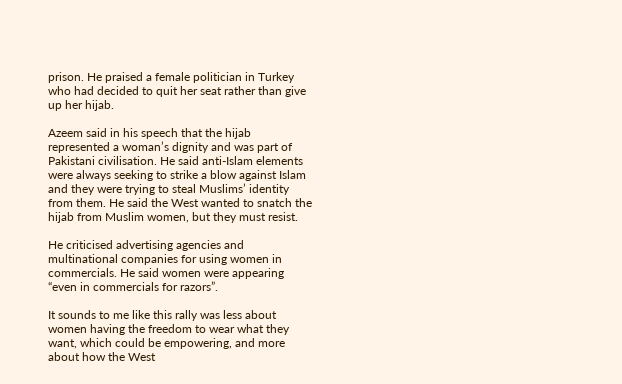prison. He praised a female politician in Turkey who had decided to quit her seat rather than give up her hijab.

Azeem said in his speech that the hijab represented a woman’s dignity and was part of Pakistani civilisation. He said anti-Islam elements were always seeking to strike a blow against Islam and they were trying to steal Muslims’ identity from them. He said the West wanted to snatch the hijab from Muslim women, but they must resist.

He criticised advertising agencies and multinational companies for using women in commercials. He said women were appearing “even in commercials for razors”.

It sounds to me like this rally was less about women having the freedom to wear what they want, which could be empowering, and more about how the West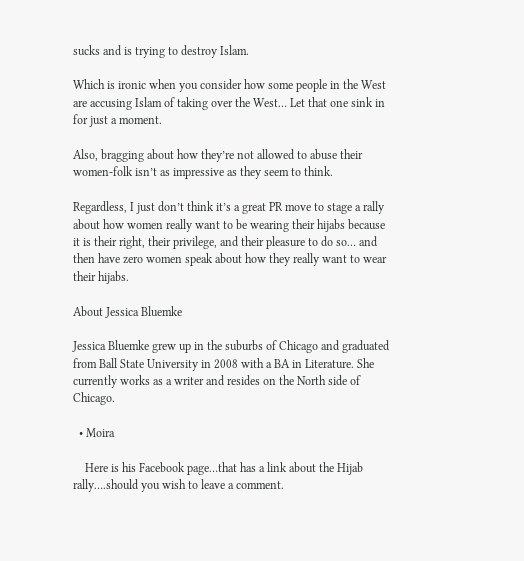sucks and is trying to destroy Islam.

Which is ironic when you consider how some people in the West are accusing Islam of taking over the West… Let that one sink in for just a moment.

Also, bragging about how they’re not allowed to abuse their women-folk isn’t as impressive as they seem to think.

Regardless, I just don’t think it’s a great PR move to stage a rally about how women really want to be wearing their hijabs because it is their right, their privilege, and their pleasure to do so… and then have zero women speak about how they really want to wear their hijabs.

About Jessica Bluemke

Jessica Bluemke grew up in the suburbs of Chicago and graduated from Ball State University in 2008 with a BA in Literature. She currently works as a writer and resides on the North side of Chicago.

  • Moira

    Here is his Facebook page…that has a link about the Hijab rally….should you wish to leave a comment.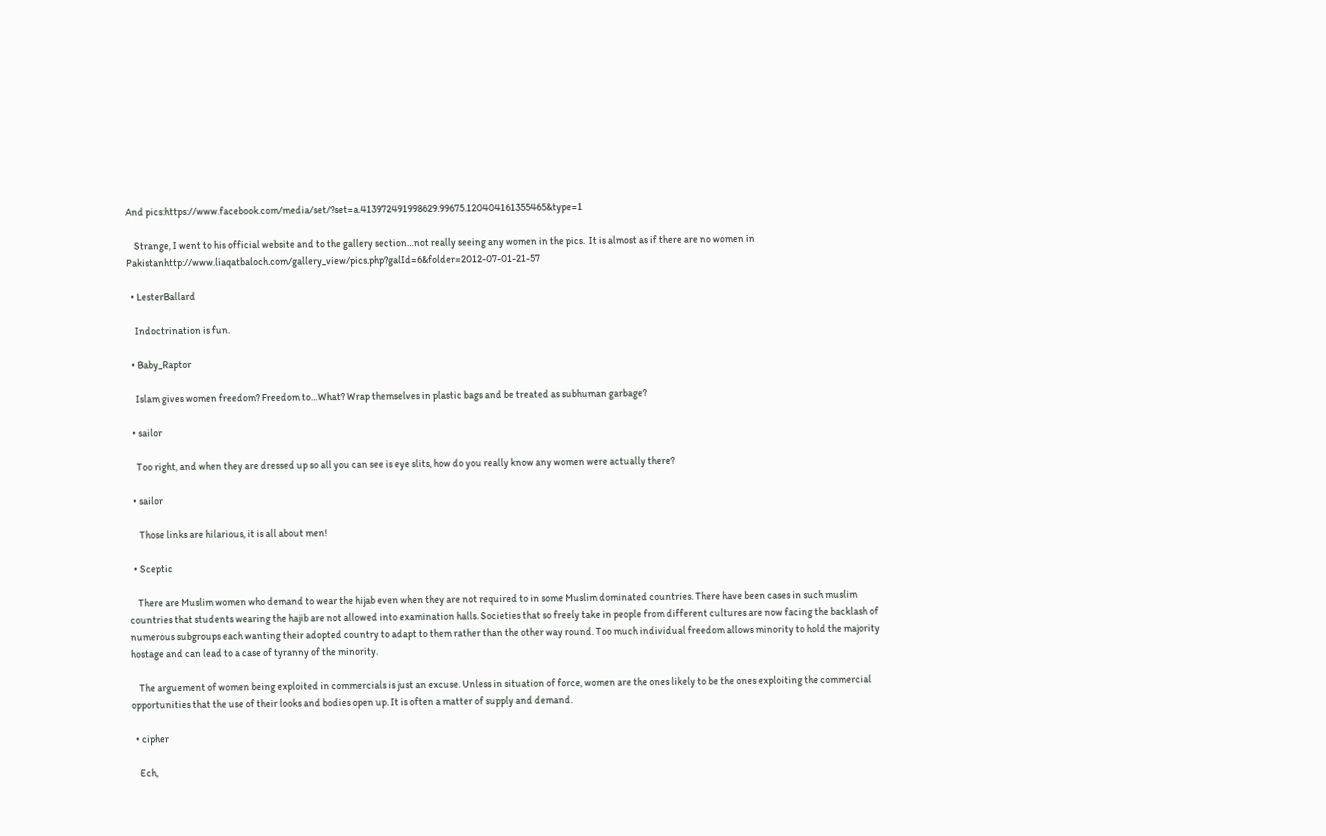And pics:https://www.facebook.com/media/set/?set=a.413972491998629.99675.120404161355465&type=1

    Strange, I went to his official website and to the gallery section…not really seeing any women in the pics.  It is almost as if there are no women in Pakistanhttp://www.liaqatbaloch.com/gallery_view/pics.php?galId=6&folder=2012-07-01-21-57

  • LesterBallard

    Indoctrination is fun.

  • Baby_Raptor

    Islam gives women freedom? Freedom to…What? Wrap themselves in plastic bags and be treated as subhuman garbage?

  • sailor

    Too right, and when they are dressed up so all you can see is eye slits, how do you really know any women were actually there?

  • sailor

     Those links are hilarious, it is all about men!

  • Sceptic

    There are Muslim women who demand to wear the hijab even when they are not required to in some Muslim dominated countries. There have been cases in such muslim countries that students wearing the hajib are not allowed into examination halls. Societies that so freely take in people from different cultures are now facing the backlash of numerous subgroups each wanting their adopted country to adapt to them rather than the other way round. Too much individual freedom allows minority to hold the majority hostage and can lead to a case of tyranny of the minority.

    The arguement of women being exploited in commercials is just an excuse. Unless in situation of force, women are the ones likely to be the ones exploiting the commercial opportunities that the use of their looks and bodies open up. It is often a matter of supply and demand.

  • cipher

    Ech,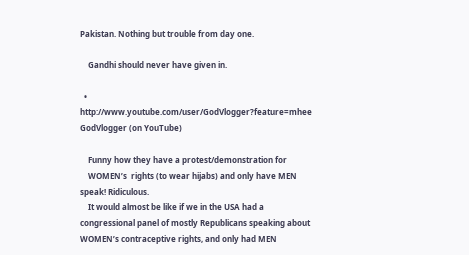Pakistan. Nothing but trouble from day one.

    Gandhi should never have given in.

  • http://www.youtube.com/user/GodVlogger?feature=mhee GodVlogger (on YouTube)

    Funny how they have a protest/demonstration for
    WOMEN’s  rights (to wear hijabs) and only have MEN speak! Ridiculous.
    It would almost be like if we in the USA had a congressional panel of mostly Republicans speaking about WOMEN’s contraceptive rights, and only had MEN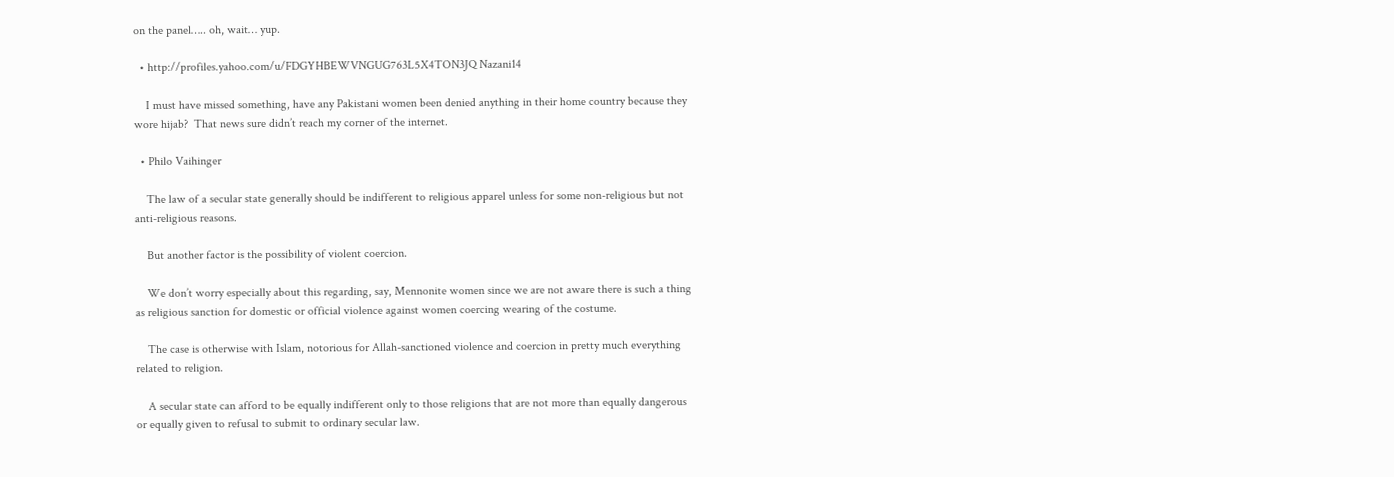on the panel….. oh, wait… yup.

  • http://profiles.yahoo.com/u/FDGYHBEWVNGUG763L5X4TON3JQ Nazani14

    I must have missed something, have any Pakistani women been denied anything in their home country because they wore hijab?  That news sure didn’t reach my corner of the internet.

  • Philo Vaihinger

    The law of a secular state generally should be indifferent to religious apparel unless for some non-religious but not anti-religious reasons.

    But another factor is the possibility of violent coercion.

    We don’t worry especially about this regarding, say, Mennonite women since we are not aware there is such a thing as religious sanction for domestic or official violence against women coercing wearing of the costume.

    The case is otherwise with Islam, notorious for Allah-sanctioned violence and coercion in pretty much everything related to religion.

    A secular state can afford to be equally indifferent only to those religions that are not more than equally dangerous or equally given to refusal to submit to ordinary secular law.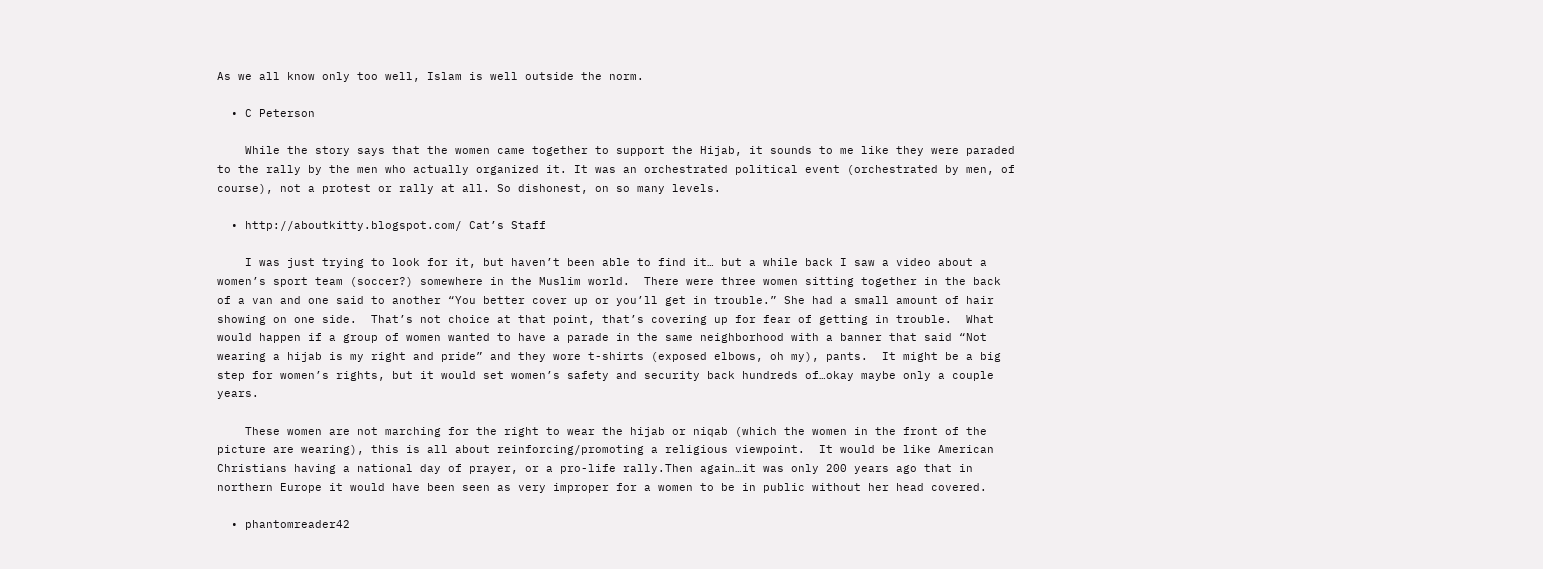As we all know only too well, Islam is well outside the norm.

  • C Peterson

    While the story says that the women came together to support the Hijab, it sounds to me like they were paraded to the rally by the men who actually organized it. It was an orchestrated political event (orchestrated by men, of course), not a protest or rally at all. So dishonest, on so many levels.

  • http://aboutkitty.blogspot.com/ Cat’s Staff

    I was just trying to look for it, but haven’t been able to find it… but a while back I saw a video about a women’s sport team (soccer?) somewhere in the Muslim world.  There were three women sitting together in the back of a van and one said to another “You better cover up or you’ll get in trouble.” She had a small amount of hair showing on one side.  That’s not choice at that point, that’s covering up for fear of getting in trouble.  What would happen if a group of women wanted to have a parade in the same neighborhood with a banner that said “Not wearing a hijab is my right and pride” and they wore t-shirts (exposed elbows, oh my), pants.  It might be a big step for women’s rights, but it would set women’s safety and security back hundreds of…okay maybe only a couple years.

    These women are not marching for the right to wear the hijab or niqab (which the women in the front of the picture are wearing), this is all about reinforcing/promoting a religious viewpoint.  It would be like American Christians having a national day of prayer, or a pro-life rally.Then again…it was only 200 years ago that in northern Europe it would have been seen as very improper for a women to be in public without her head covered.

  • phantomreader42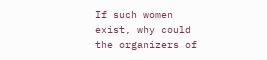If such women exist, why could the organizers of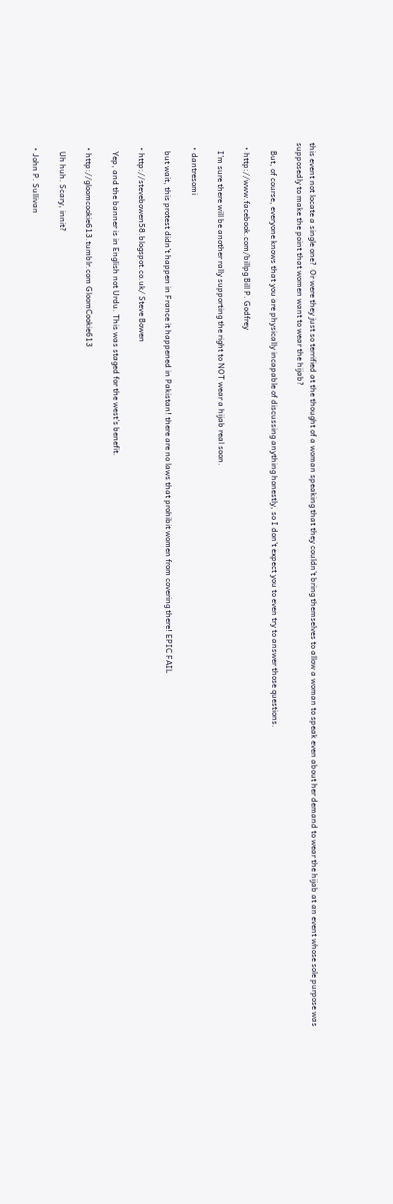this event not locate a single one?  Or were they just so terrified at the thought of a woman speaking that they couldn’t bring themselves to allow a woman to speak even about her demand to wear the hijab at an event whose sole purpose was supposedly to make the point that women want to wear the hijab?

    But, of course, everyone knows that you are physically incapable of discussing anything honestly, so I don’t expect you to even try to answer those questions.

  • http://www.facebook.com/billpg Bill P. Godfrey

    I’m sure there will be another rally supporting the right to NOT wear a hijab real soon.

  • dantresomi

    but wait, this protest didn’t happen in France it happened in Pakistan! there are no laws that prohibit women from covering there! EPIC FAIL

  • http://stevebowen58.blogspot.co.uk/ Steve Bowen

    Yep, and the banner is in English not Urdu. This was staged for the west’s benefit.

  • http://gloomcookie613.tumblr.com GloomCookie613

    Uh huh. Scary, innit?

  • John P. Sullivan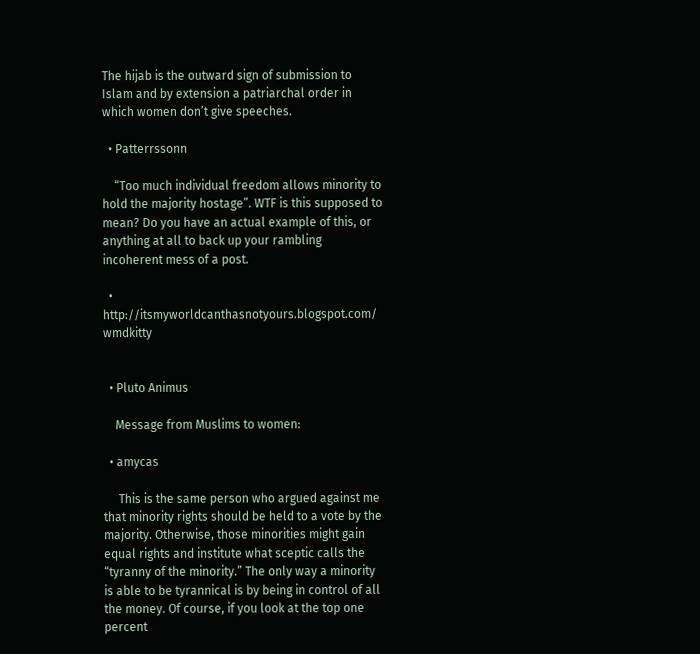The hijab is the outward sign of submission to Islam and by extension a patriarchal order in which women don’t give speeches.

  • Patterrssonn

    “Too much individual freedom allows minority to hold the majority hostage”. WTF is this supposed to mean? Do you have an actual example of this, or anything at all to back up your rambling incoherent mess of a post.

  • http://itsmyworldcanthasnotyours.blogspot.com/ wmdkitty


  • Pluto Animus

    Message from Muslims to women:

  • amycas

     This is the same person who argued against me that minority rights should be held to a vote by the majority. Otherwise, those minorities might gain equal rights and institute what sceptic calls the “tyranny of the minority.” The only way a minority is able to be tyrannical is by being in control of all the money. Of course, if you look at the top one percent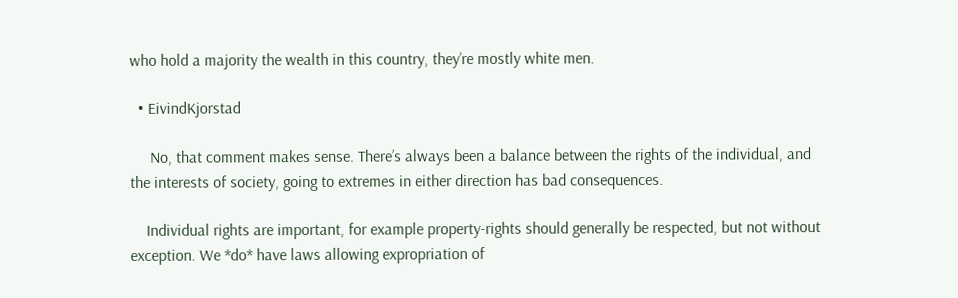who hold a majority the wealth in this country, they’re mostly white men.

  • EivindKjorstad

     No, that comment makes sense. There’s always been a balance between the rights of the individual, and the interests of society, going to extremes in either direction has bad consequences.

    Individual rights are important, for example property-rights should generally be respected, but not without exception. We *do* have laws allowing expropriation of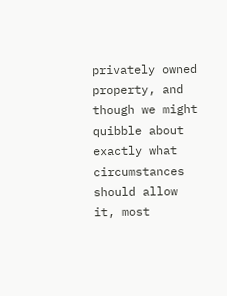privately owned property, and though we might quibble about exactly what circumstances should allow it, most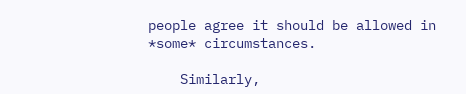people agree it should be allowed in *some* circumstances.

    Similarly,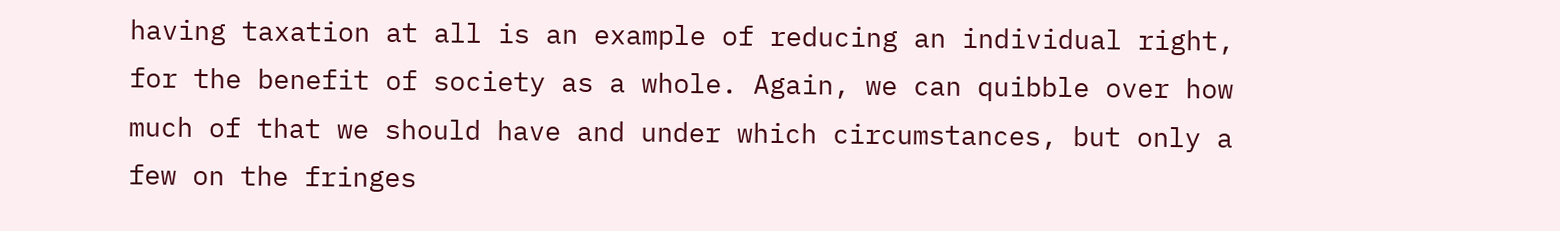having taxation at all is an example of reducing an individual right, for the benefit of society as a whole. Again, we can quibble over how much of that we should have and under which circumstances, but only a few on the fringes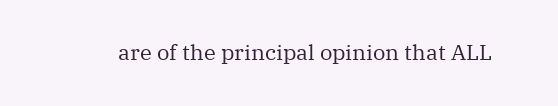are of the principal opinion that ALL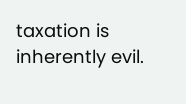taxation is inherently evil.